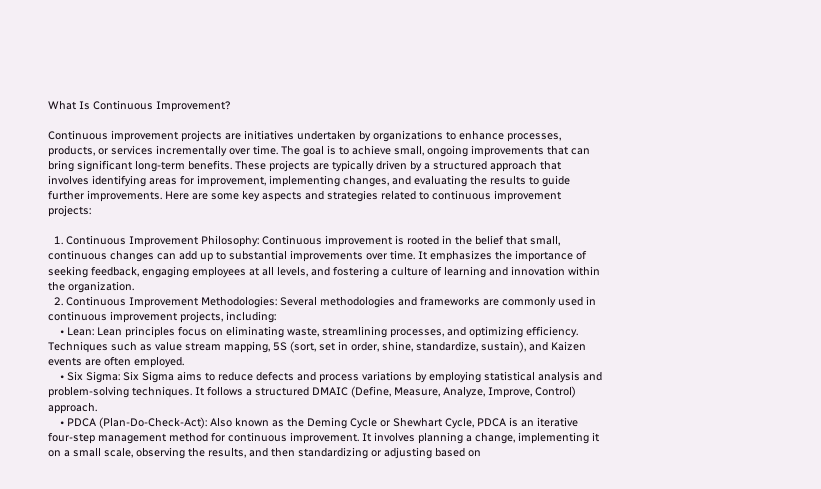What Is Continuous Improvement?

Continuous improvement projects are initiatives undertaken by organizations to enhance processes, products, or services incrementally over time. The goal is to achieve small, ongoing improvements that can bring significant long-term benefits. These projects are typically driven by a structured approach that involves identifying areas for improvement, implementing changes, and evaluating the results to guide further improvements. Here are some key aspects and strategies related to continuous improvement projects:

  1. Continuous Improvement Philosophy: Continuous improvement is rooted in the belief that small, continuous changes can add up to substantial improvements over time. It emphasizes the importance of seeking feedback, engaging employees at all levels, and fostering a culture of learning and innovation within the organization.
  2. Continuous Improvement Methodologies: Several methodologies and frameworks are commonly used in continuous improvement projects, including:
    • Lean: Lean principles focus on eliminating waste, streamlining processes, and optimizing efficiency. Techniques such as value stream mapping, 5S (sort, set in order, shine, standardize, sustain), and Kaizen events are often employed.
    • Six Sigma: Six Sigma aims to reduce defects and process variations by employing statistical analysis and problem-solving techniques. It follows a structured DMAIC (Define, Measure, Analyze, Improve, Control) approach.
    • PDCA (Plan-Do-Check-Act): Also known as the Deming Cycle or Shewhart Cycle, PDCA is an iterative four-step management method for continuous improvement. It involves planning a change, implementing it on a small scale, observing the results, and then standardizing or adjusting based on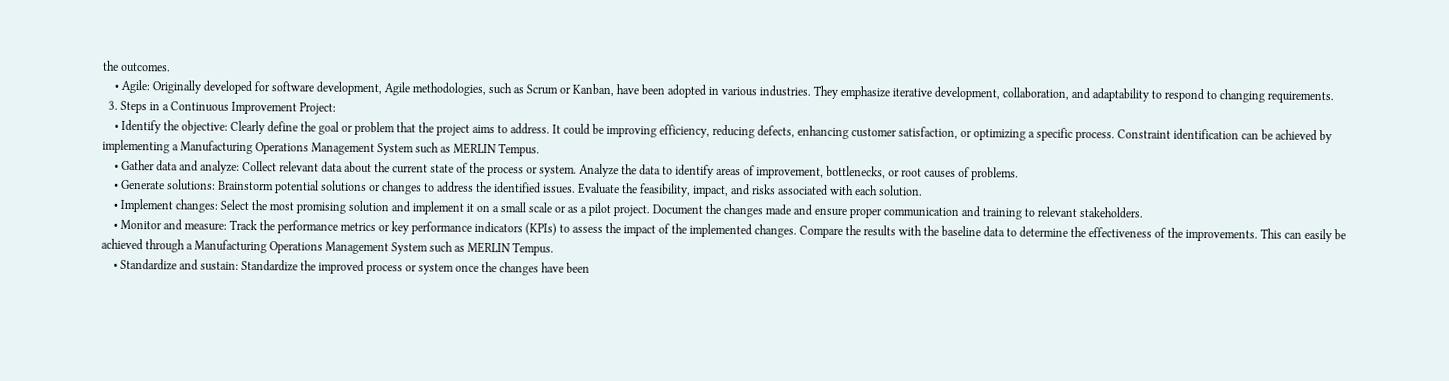the outcomes.
    • Agile: Originally developed for software development, Agile methodologies, such as Scrum or Kanban, have been adopted in various industries. They emphasize iterative development, collaboration, and adaptability to respond to changing requirements.
  3. Steps in a Continuous Improvement Project:
    • Identify the objective: Clearly define the goal or problem that the project aims to address. It could be improving efficiency, reducing defects, enhancing customer satisfaction, or optimizing a specific process. Constraint identification can be achieved by implementing a Manufacturing Operations Management System such as MERLIN Tempus.
    • Gather data and analyze: Collect relevant data about the current state of the process or system. Analyze the data to identify areas of improvement, bottlenecks, or root causes of problems.
    • Generate solutions: Brainstorm potential solutions or changes to address the identified issues. Evaluate the feasibility, impact, and risks associated with each solution.
    • Implement changes: Select the most promising solution and implement it on a small scale or as a pilot project. Document the changes made and ensure proper communication and training to relevant stakeholders.
    • Monitor and measure: Track the performance metrics or key performance indicators (KPIs) to assess the impact of the implemented changes. Compare the results with the baseline data to determine the effectiveness of the improvements. This can easily be achieved through a Manufacturing Operations Management System such as MERLIN Tempus.
    • Standardize and sustain: Standardize the improved process or system once the changes have been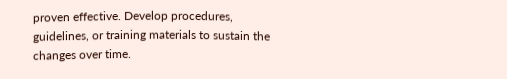proven effective. Develop procedures, guidelines, or training materials to sustain the changes over time.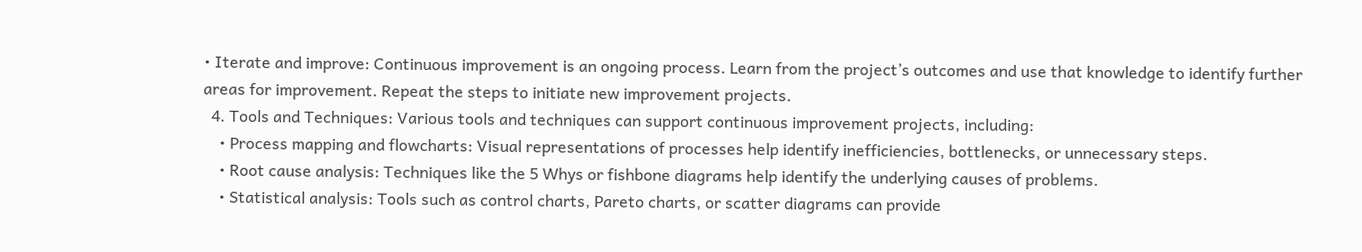• Iterate and improve: Continuous improvement is an ongoing process. Learn from the project’s outcomes and use that knowledge to identify further areas for improvement. Repeat the steps to initiate new improvement projects.
  4. Tools and Techniques: Various tools and techniques can support continuous improvement projects, including:
    • Process mapping and flowcharts: Visual representations of processes help identify inefficiencies, bottlenecks, or unnecessary steps.
    • Root cause analysis: Techniques like the 5 Whys or fishbone diagrams help identify the underlying causes of problems.
    • Statistical analysis: Tools such as control charts, Pareto charts, or scatter diagrams can provide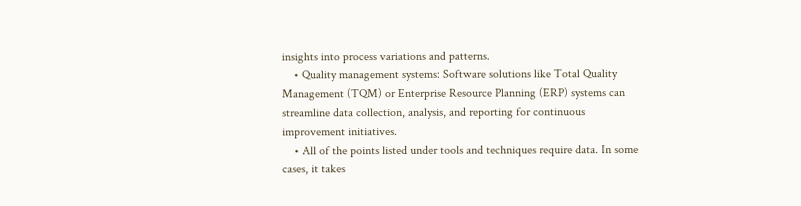insights into process variations and patterns.
    • Quality management systems: Software solutions like Total Quality Management (TQM) or Enterprise Resource Planning (ERP) systems can streamline data collection, analysis, and reporting for continuous improvement initiatives.
    • All of the points listed under tools and techniques require data. In some cases, it takes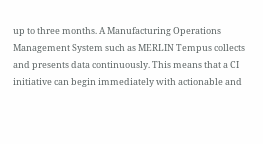up to three months. A Manufacturing Operations Management System such as MERLIN Tempus collects and presents data continuously. This means that a CI initiative can begin immediately with actionable and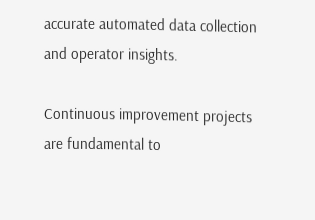accurate automated data collection and operator insights.

Continuous improvement projects are fundamental to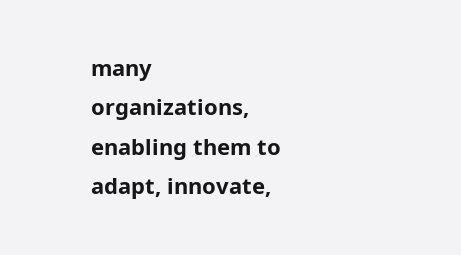many organizations, enabling them to adapt, innovate,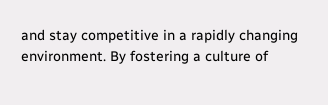and stay competitive in a rapidly changing environment. By fostering a culture of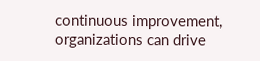continuous improvement, organizations can drive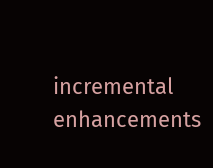incremental enhancements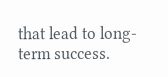that lead to long-term success.